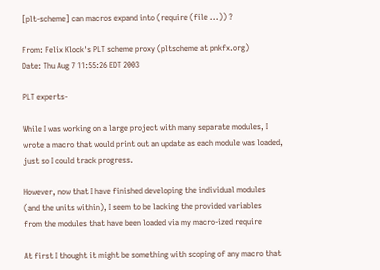[plt-scheme] can macros expand into (require (file ...)) ?

From: Felix Klock's PLT scheme proxy (pltscheme at pnkfx.org)
Date: Thu Aug 7 11:55:26 EDT 2003

PLT experts-

While I was working on a large project with many separate modules, I
wrote a macro that would print out an update as each module was loaded,
just so I could track progress.

However, now that I have finished developing the individual modules
(and the units within), I seem to be lacking the provided variables
from the modules that have been loaded via my macro-ized require

At first I thought it might be something with scoping of any macro that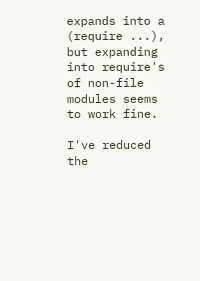expands into a (require ...), but expanding into require's of non-file
modules seems to work fine.

I've reduced the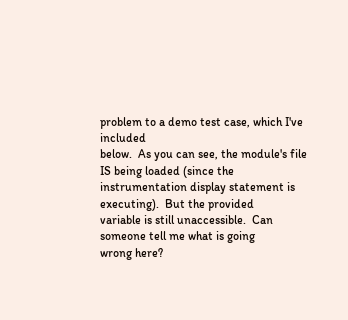problem to a demo test case, which I've included
below.  As you can see, the module's file IS being loaded (since the
instrumentation display statement is executing).  But the provided
variable is still unaccessible.  Can someone tell me what is going
wrong here?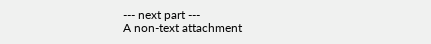--- next part ---
A non-text attachment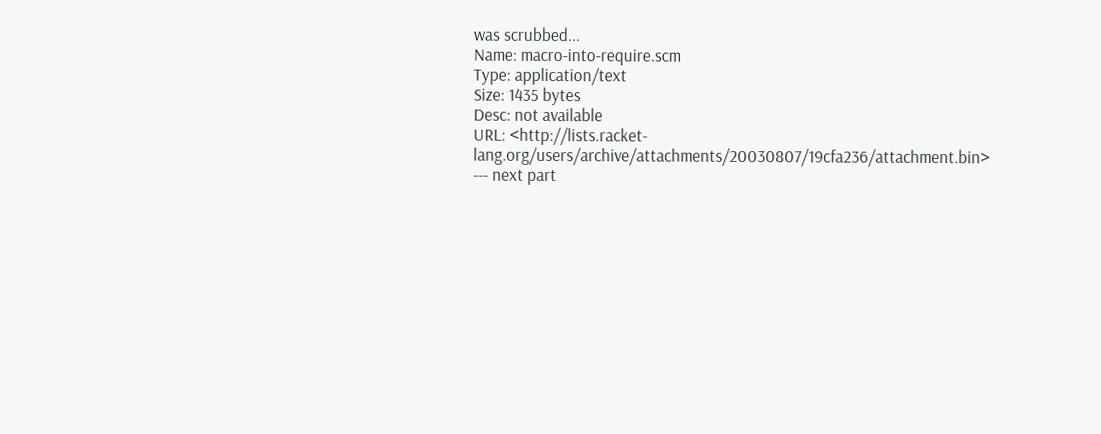was scrubbed...
Name: macro-into-require.scm
Type: application/text
Size: 1435 bytes
Desc: not available
URL: <http://lists.racket-lang.org/users/archive/attachments/20030807/19cfa236/attachment.bin>
--- next part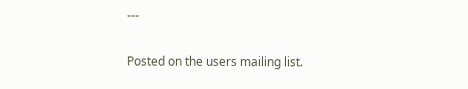---

Posted on the users mailing list.